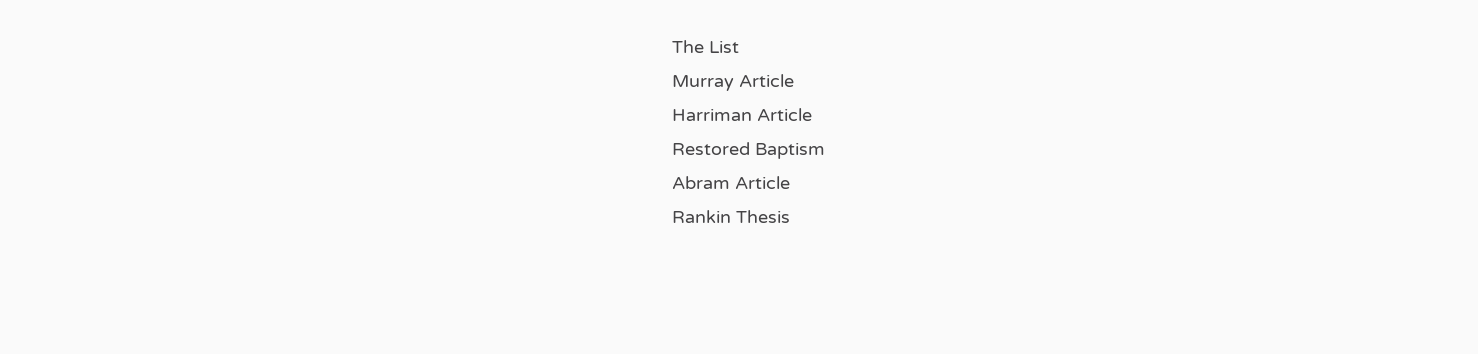The List
Murray Article
Harriman Article
Restored Baptism
Abram Article
Rankin Thesis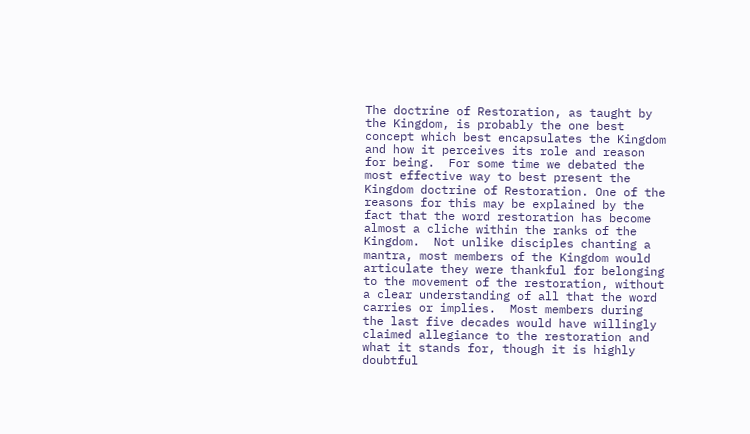The doctrine of Restoration, as taught by the Kingdom, is probably the one best concept which best encapsulates the Kingdom and how it perceives its role and reason for being.  For some time we debated the most effective way to best present the Kingdom doctrine of Restoration. One of the reasons for this may be explained by the fact that the word restoration has become almost a cliche within the ranks of the Kingdom.  Not unlike disciples chanting a mantra, most members of the Kingdom would articulate they were thankful for belonging to the movement of the restoration, without a clear understanding of all that the word carries or implies.  Most members during the last five decades would have willingly claimed allegiance to the restoration and what it stands for, though it is highly doubtful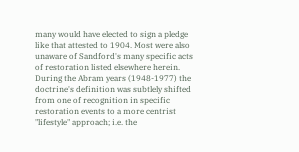many would have elected to sign a pledge like that attested to 1904. Most were also unaware of Sandford's many specific acts of restoration listed elsewhere herein.  During the Abram years (1948-1977) the doctrine's definition was subtlely shifted from one of recognition in specific restoration events to a more centrist "lifestyle" approach; i.e. the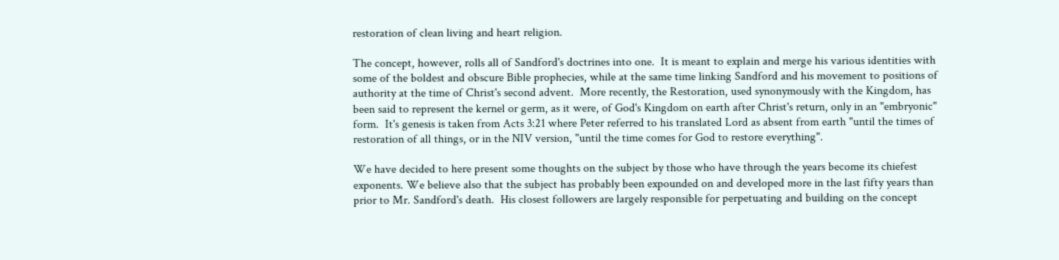restoration of clean living and heart religion.

The concept, however, rolls all of Sandford's doctrines into one.  It is meant to explain and merge his various identities with some of the boldest and obscure Bible prophecies, while at the same time linking Sandford and his movement to positions of authority at the time of Christ's second advent.  More recently, the Restoration, used synonymously with the Kingdom, has been said to represent the kernel or germ, as it were, of God's Kingdom on earth after Christ's return, only in an "embryonic" form.  It's genesis is taken from Acts 3:21 where Peter referred to his translated Lord as absent from earth "until the times of restoration of all things, or in the NIV version, "until the time comes for God to restore everything".

We have decided to here present some thoughts on the subject by those who have through the years become its chiefest exponents. We believe also that the subject has probably been expounded on and developed more in the last fifty years than prior to Mr. Sandford's death.  His closest followers are largely responsible for perpetuating and building on the concept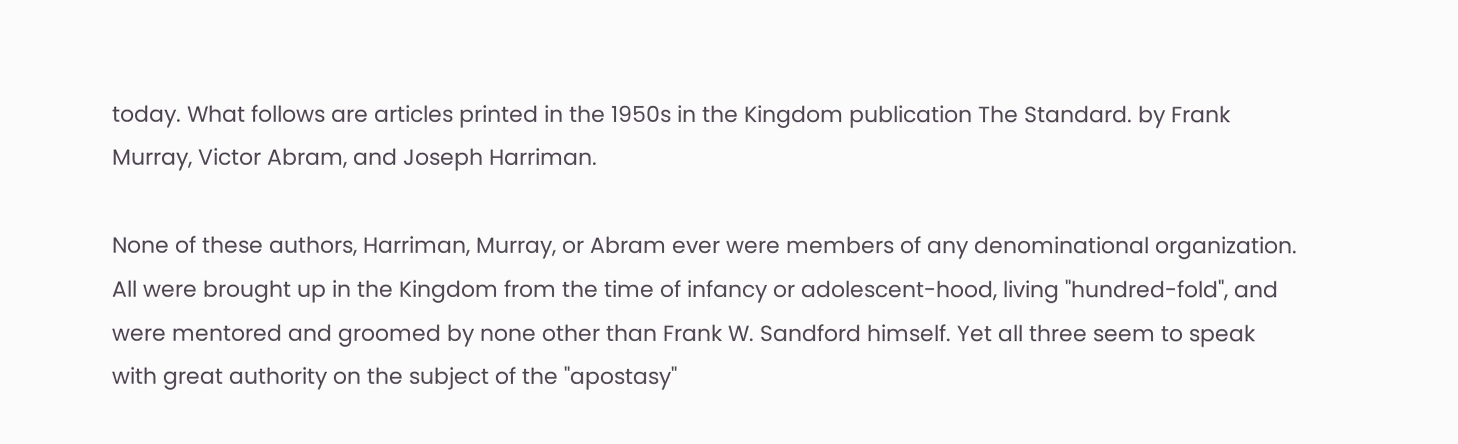today. What follows are articles printed in the 1950s in the Kingdom publication The Standard. by Frank Murray, Victor Abram, and Joseph Harriman.

None of these authors, Harriman, Murray, or Abram ever were members of any denominational organization. All were brought up in the Kingdom from the time of infancy or adolescent-hood, living "hundred-fold", and were mentored and groomed by none other than Frank W. Sandford himself. Yet all three seem to speak with great authority on the subject of the "apostasy"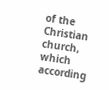of the Christian church, which according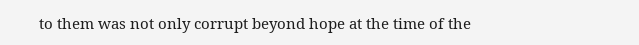to them was not only corrupt beyond hope at the time of the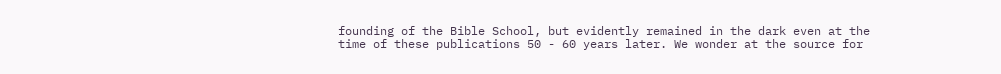founding of the Bible School, but evidently remained in the dark even at the time of these publications 50 - 60 years later. We wonder at the source for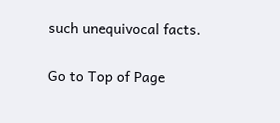such unequivocal facts.


Go to Top of Page